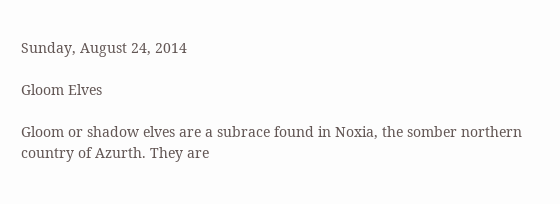Sunday, August 24, 2014

Gloom Elves

Gloom or shadow elves are a subrace found in Noxia, the somber northern country of Azurth. They are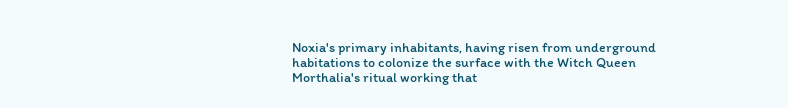Noxia's primary inhabitants, having risen from underground habitations to colonize the surface with the Witch Queen Morthalia's ritual working that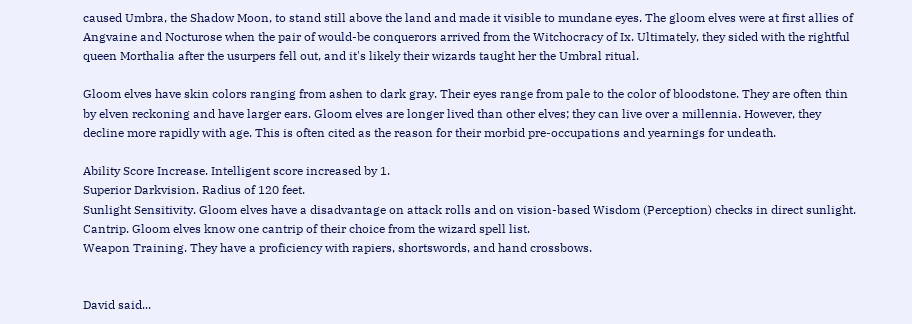caused Umbra, the Shadow Moon, to stand still above the land and made it visible to mundane eyes. The gloom elves were at first allies of Angvaine and Nocturose when the pair of would-be conquerors arrived from the Witchocracy of Ix. Ultimately, they sided with the rightful queen Morthalia after the usurpers fell out, and it's likely their wizards taught her the Umbral ritual.

Gloom elves have skin colors ranging from ashen to dark gray. Their eyes range from pale to the color of bloodstone. They are often thin by elven reckoning and have larger ears. Gloom elves are longer lived than other elves; they can live over a millennia. However, they decline more rapidly with age. This is often cited as the reason for their morbid pre-occupations and yearnings for undeath.

Ability Score Increase. Intelligent score increased by 1.
Superior Darkvision. Radius of 120 feet.
Sunlight Sensitivity. Gloom elves have a disadvantage on attack rolls and on vision-based Wisdom (Perception) checks in direct sunlight.
Cantrip. Gloom elves know one cantrip of their choice from the wizard spell list.
Weapon Training. They have a proficiency with rapiers, shortswords, and hand crossbows.


David said...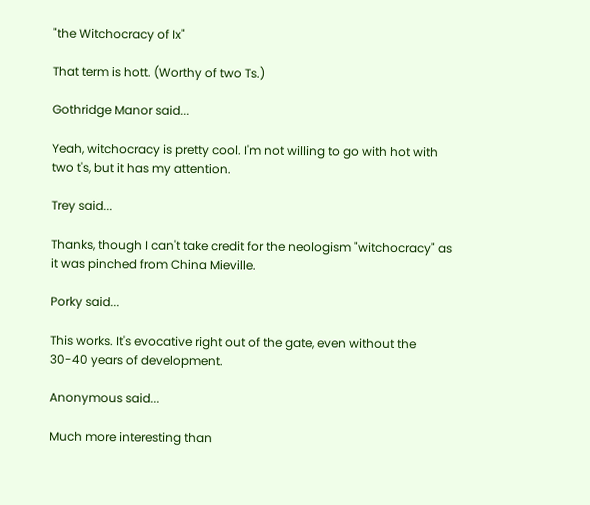"the Witchocracy of Ix"

That term is hott. (Worthy of two Ts.)

Gothridge Manor said...

Yeah, witchocracy is pretty cool. I'm not willing to go with hot with two t's, but it has my attention.

Trey said...

Thanks, though I can't take credit for the neologism "witchocracy" as it was pinched from China Mieville.

Porky said...

This works. It's evocative right out of the gate, even without the 30-40 years of development.

Anonymous said...

Much more interesting than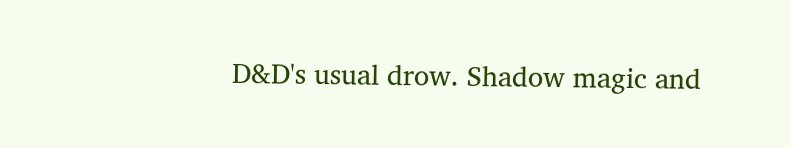D&D's usual drow. Shadow magic and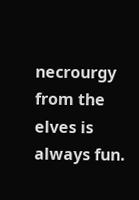necrourgy from the elves is always fun.